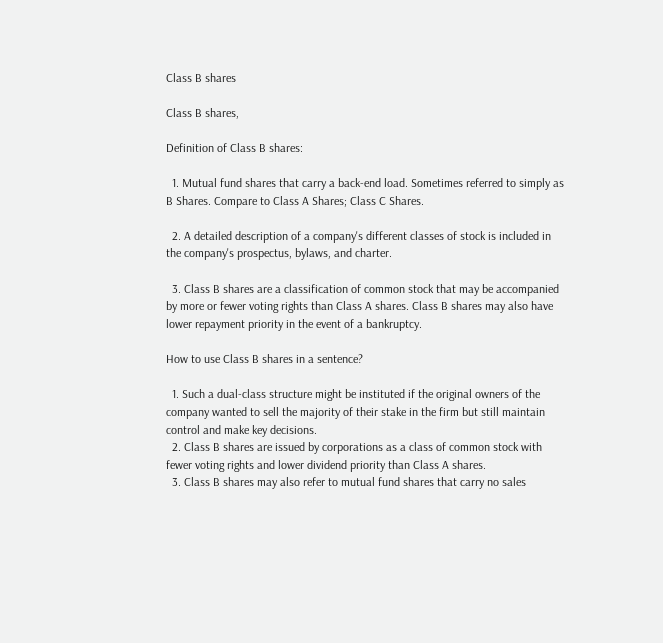Class B shares

Class B shares,

Definition of Class B shares:

  1. Mutual fund shares that carry a back-end load. Sometimes referred to simply as B Shares. Compare to Class A Shares; Class C Shares.

  2. A detailed description of a company's different classes of stock is included in the company's prospectus, bylaws, and charter.

  3. Class B shares are a classification of common stock that may be accompanied by more or fewer voting rights than Class A shares. Class B shares may also have lower repayment priority in the event of a bankruptcy.

How to use Class B shares in a sentence?

  1. Such a dual-class structure might be instituted if the original owners of the company wanted to sell the majority of their stake in the firm but still maintain control and make key decisions.
  2. Class B shares are issued by corporations as a class of common stock with fewer voting rights and lower dividend priority than Class A shares.
  3. Class B shares may also refer to mutual fund shares that carry no sales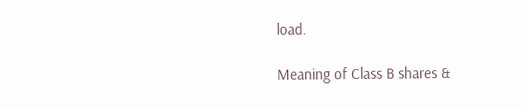load.

Meaning of Class B shares &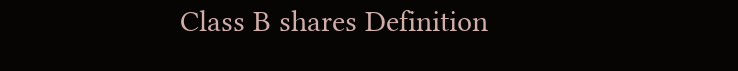Class B shares Definition